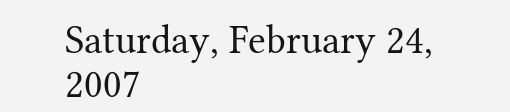Saturday, February 24, 2007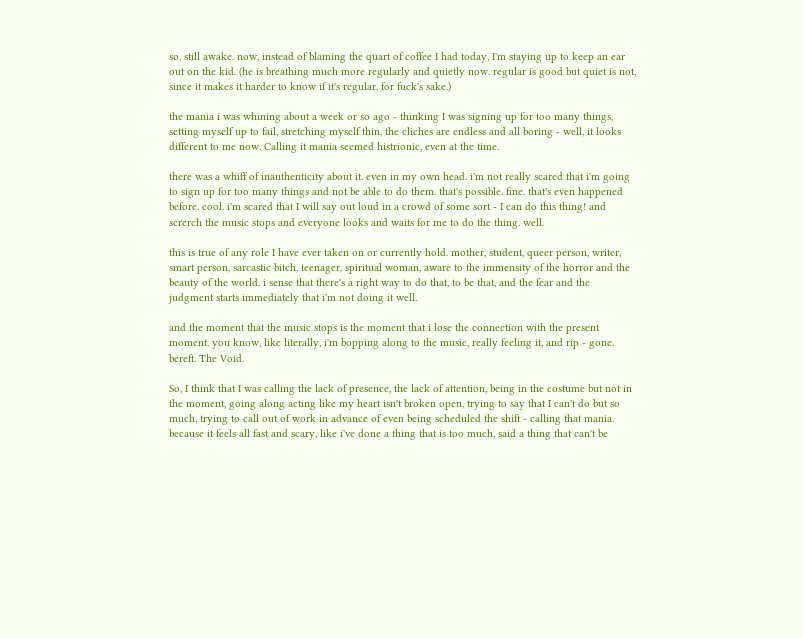so. still awake. now, instead of blaming the quart of coffee I had today, I'm staying up to keep an ear out on the kid. (he is breathing much more regularly and quietly now. regular is good but quiet is not, since it makes it harder to know if it's regular, for fuck's sake.)

the mania i was whining about a week or so ago - thinking I was signing up for too many things, setting myself up to fail, stretching myself thin, the cliches are endless and all boring - well, it looks different to me now. Calling it mania seemed histrionic, even at the time.

there was a whiff of inauthenticity about it. even in my own head. i'm not really scared that i'm going to sign up for too many things and not be able to do them. that's possible. fine. that's even happened before. cool. i'm scared that I will say out loud in a crowd of some sort - I can do this thing! and screrch the music stops and everyone looks and waits for me to do the thing. well.

this is true of any role I have ever taken on or currently hold. mother, student, queer person, writer, smart person, sarcastic bitch, teenager, spiritual woman, aware to the immensity of the horror and the beauty of the world. i sense that there's a right way to do that, to be that, and the fear and the judgment starts immediately that i'm not doing it well.

and the moment that the music stops is the moment that i lose the connection with the present moment. you know, like literally, i'm bopping along to the music, really feeling it, and rip - gone. bereft. The Void.

So, I think that I was calling the lack of presence, the lack of attention, being in the costume but not in the moment, going along acting like my heart isn't broken open, trying to say that I can't do but so much, trying to call out of work in advance of even being scheduled the shift - calling that mania. because it feels all fast and scary, like i've done a thing that is too much, said a thing that can't be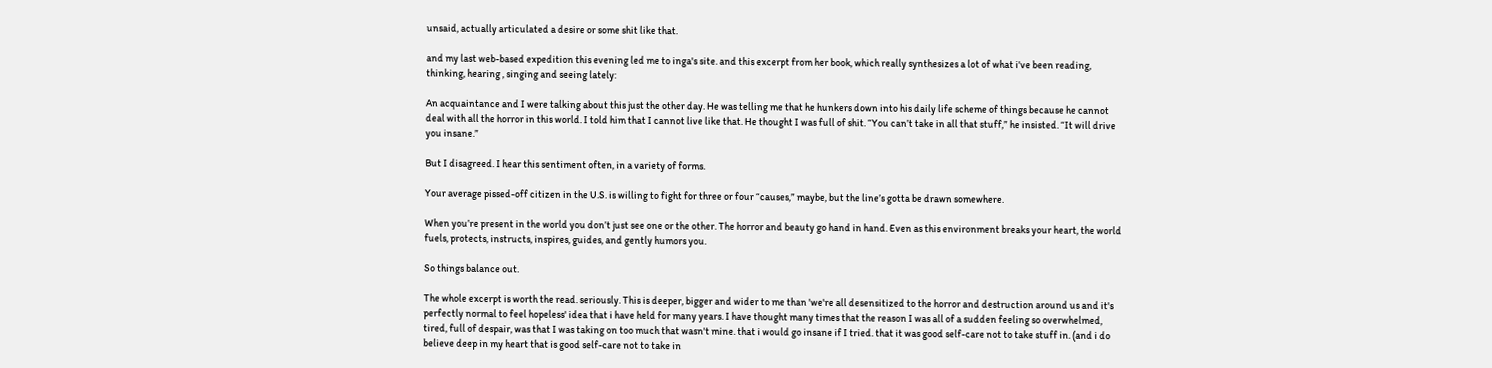unsaid, actually articulated a desire or some shit like that.

and my last web-based expedition this evening led me to inga's site. and this excerpt from her book, which really synthesizes a lot of what i've been reading, thinking, hearing , singing and seeing lately:

An acquaintance and I were talking about this just the other day. He was telling me that he hunkers down into his daily life scheme of things because he cannot deal with all the horror in this world. I told him that I cannot live like that. He thought I was full of shit. “You can’t take in all that stuff,” he insisted. “It will drive you insane.”

But I disagreed. I hear this sentiment often, in a variety of forms.

Your average pissed-off citizen in the U.S. is willing to fight for three or four “causes,” maybe, but the line’s gotta be drawn somewhere.

When you’re present in the world you don’t just see one or the other. The horror and beauty go hand in hand. Even as this environment breaks your heart, the world fuels, protects, instructs, inspires, guides, and gently humors you.

So things balance out.

The whole excerpt is worth the read. seriously. This is deeper, bigger and wider to me than 'we're all desensitized to the horror and destruction around us and it's perfectly normal to feel hopeless' idea that i have held for many years. I have thought many times that the reason I was all of a sudden feeling so overwhelmed, tired, full of despair, was that I was taking on too much that wasn't mine. that i would go insane if I tried. that it was good self-care not to take stuff in. (and i do believe deep in my heart that is good self-care not to take in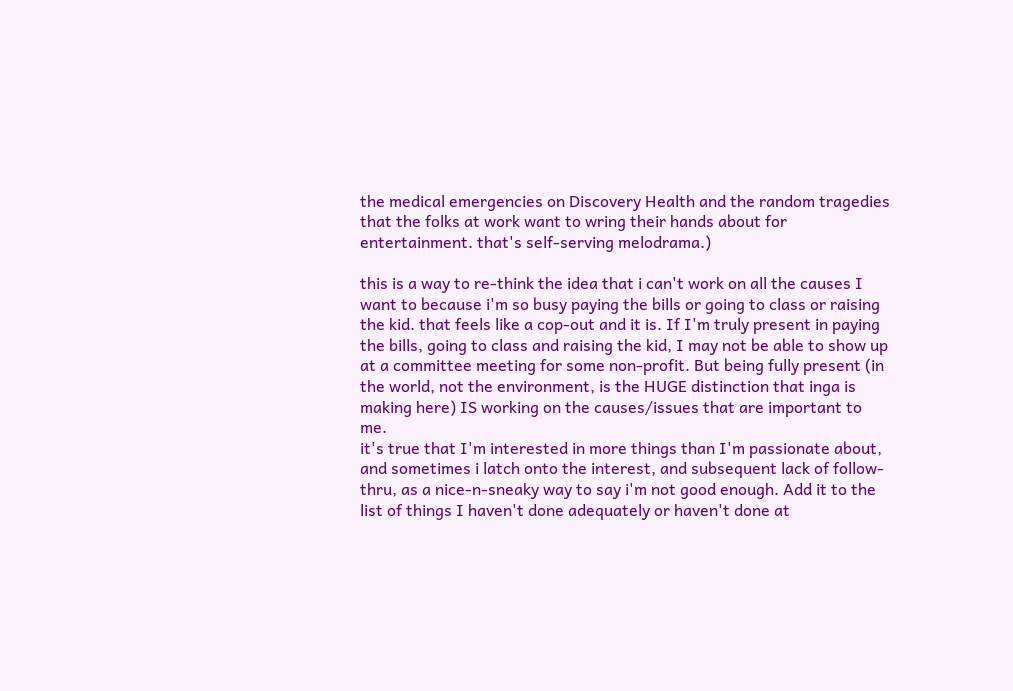the medical emergencies on Discovery Health and the random tragedies that the folks at work want to wring their hands about for entertainment. that's self-serving melodrama.)

this is a way to re-think the idea that i can't work on all the causes I want to because i'm so busy paying the bills or going to class or raising the kid. that feels like a cop-out and it is. If I'm truly present in paying the bills, going to class and raising the kid, I may not be able to show up at a committee meeting for some non-profit. But being fully present (in the world, not the environment, is the HUGE distinction that inga is making here) IS working on the causes/issues that are important to me.
it's true that I'm interested in more things than I'm passionate about, and sometimes i latch onto the interest, and subsequent lack of follow-thru, as a nice-n-sneaky way to say i'm not good enough. Add it to the list of things I haven't done adequately or haven't done at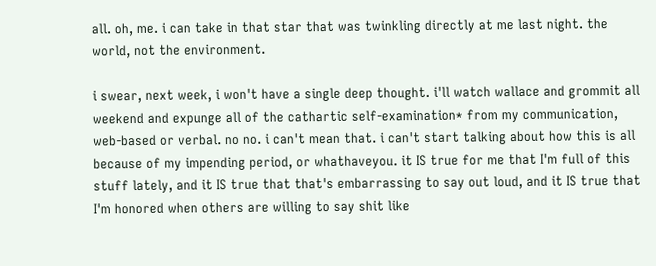all. oh, me. i can take in that star that was twinkling directly at me last night. the world, not the environment.

i swear, next week, i won't have a single deep thought. i'll watch wallace and grommit all weekend and expunge all of the cathartic self-examination* from my communication, web-based or verbal. no no. i can't mean that. i can't start talking about how this is all because of my impending period, or whathaveyou. it IS true for me that I'm full of this stuff lately, and it IS true that that's embarrassing to say out loud, and it IS true that I'm honored when others are willing to say shit like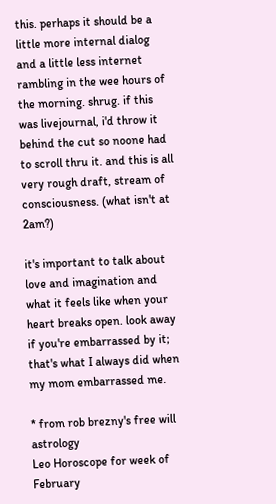this. perhaps it should be a little more internal dialog and a little less internet rambling in the wee hours of the morning. shrug. if this was livejournal, i'd throw it behind the cut so noone had to scroll thru it. and this is all very rough draft, stream of consciousness. (what isn't at 2am?)

it's important to talk about love and imagination and what it feels like when your heart breaks open. look away if you're embarrassed by it; that's what I always did when my mom embarrassed me.

* from rob brezny's free will astrology
Leo Horoscope for week of February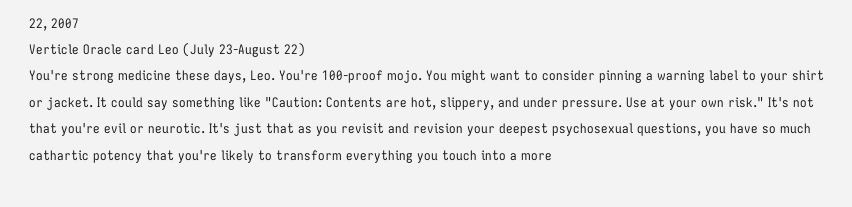22, 2007
Verticle Oracle card Leo (July 23-August 22)
You're strong medicine these days, Leo. You're 100-proof mojo. You might want to consider pinning a warning label to your shirt or jacket. It could say something like "Caution: Contents are hot, slippery, and under pressure. Use at your own risk." It's not that you're evil or neurotic. It's just that as you revisit and revision your deepest psychosexual questions, you have so much cathartic potency that you're likely to transform everything you touch into a more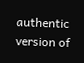authentic version of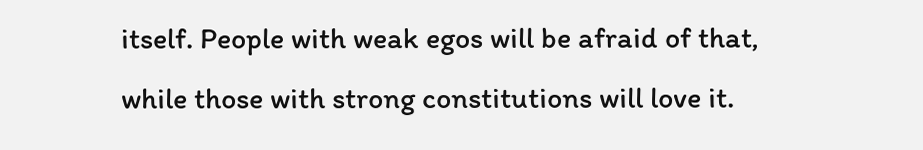itself. People with weak egos will be afraid of that, while those with strong constitutions will love it.